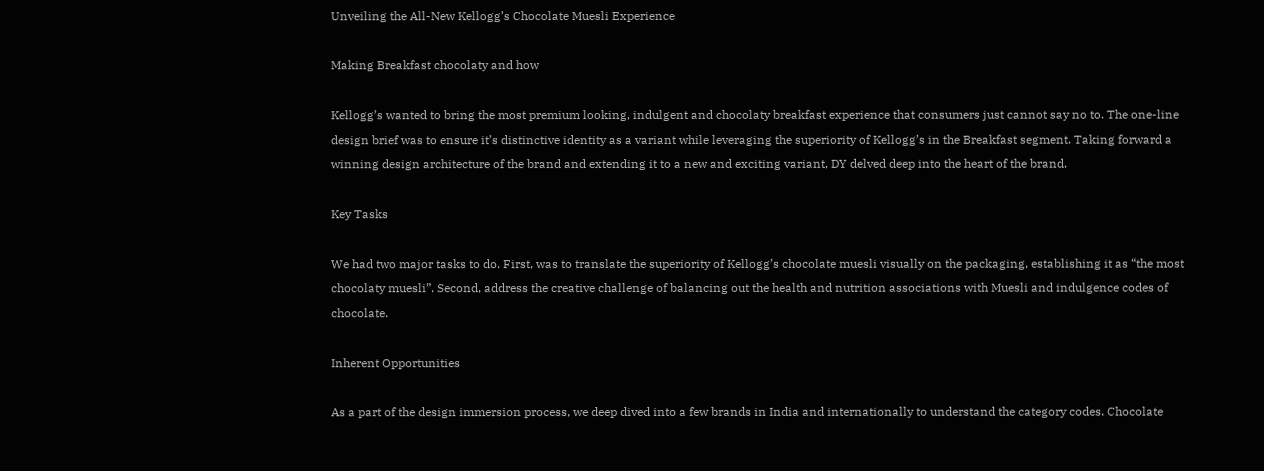Unveiling the All-New Kellogg’s Chocolate Muesli Experience

Making Breakfast chocolaty and how

Kellogg’s wanted to bring the most premium looking, indulgent and chocolaty breakfast experience that consumers just cannot say no to. The one-line design brief was to ensure it’s distinctive identity as a variant while leveraging the superiority of Kellogg’s in the Breakfast segment. Taking forward a winning design architecture of the brand and extending it to a new and exciting variant, DY delved deep into the heart of the brand.

Key Tasks

We had two major tasks to do. First, was to translate the superiority of Kellogg’s chocolate muesli visually on the packaging, establishing it as “the most chocolaty muesli”. Second, address the creative challenge of balancing out the health and nutrition associations with Muesli and indulgence codes of chocolate.

Inherent Opportunities

As a part of the design immersion process, we deep dived into a few brands in India and internationally to understand the category codes. Chocolate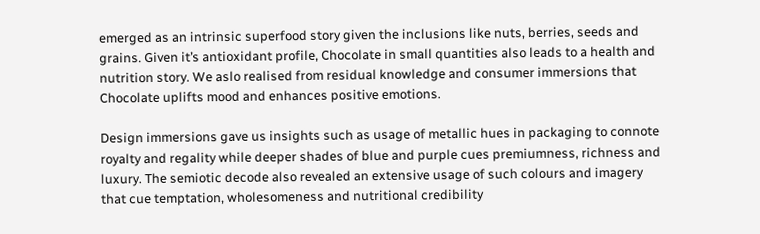emerged as an intrinsic superfood story given the inclusions like nuts, berries, seeds and grains. Given it’s antioxidant profile, Chocolate in small quantities also leads to a health and nutrition story. We aslo realised from residual knowledge and consumer immersions that Chocolate uplifts mood and enhances positive emotions.

Design immersions gave us insights such as usage of metallic hues in packaging to connote royalty and regality while deeper shades of blue and purple cues premiumness, richness and luxury. The semiotic decode also revealed an extensive usage of such colours and imagery that cue temptation, wholesomeness and nutritional credibility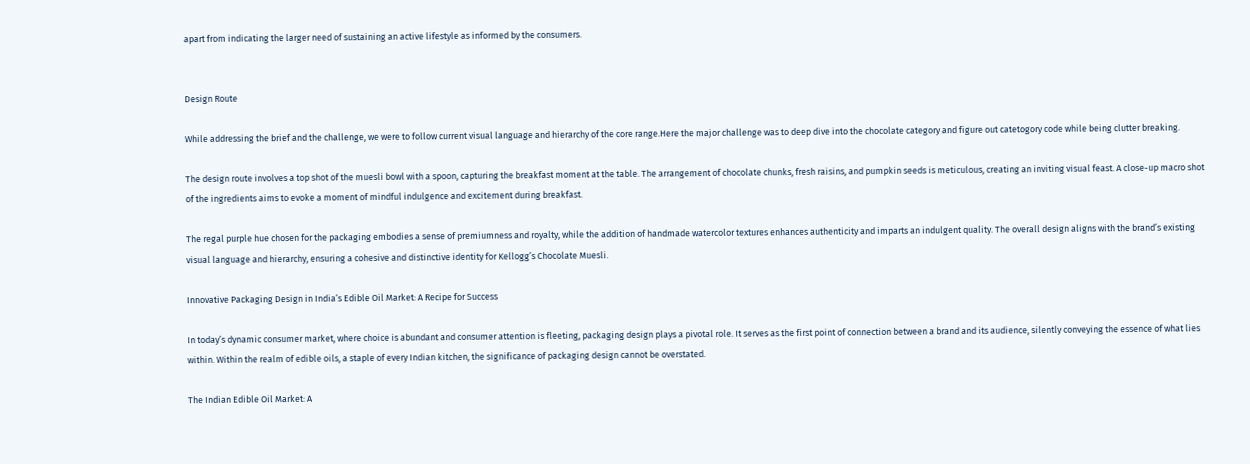apart from indicating the larger need of sustaining an active lifestyle as informed by the consumers.


Design Route

While addressing the brief and the challenge, we were to follow current visual language and hierarchy of the core range.Here the major challenge was to deep dive into the chocolate category and figure out catetogory code while being clutter breaking.

The design route involves a top shot of the muesli bowl with a spoon, capturing the breakfast moment at the table. The arrangement of chocolate chunks, fresh raisins, and pumpkin seeds is meticulous, creating an inviting visual feast. A close-up macro shot of the ingredients aims to evoke a moment of mindful indulgence and excitement during breakfast.

The regal purple hue chosen for the packaging embodies a sense of premiumness and royalty, while the addition of handmade watercolor textures enhances authenticity and imparts an indulgent quality. The overall design aligns with the brand’s existing visual language and hierarchy, ensuring a cohesive and distinctive identity for Kellogg’s Chocolate Muesli.

Innovative Packaging Design in India’s Edible Oil Market: A Recipe for Success

In today’s dynamic consumer market, where choice is abundant and consumer attention is fleeting, packaging design plays a pivotal role. It serves as the first point of connection between a brand and its audience, silently conveying the essence of what lies within. Within the realm of edible oils, a staple of every Indian kitchen, the significance of packaging design cannot be overstated.

The Indian Edible Oil Market: A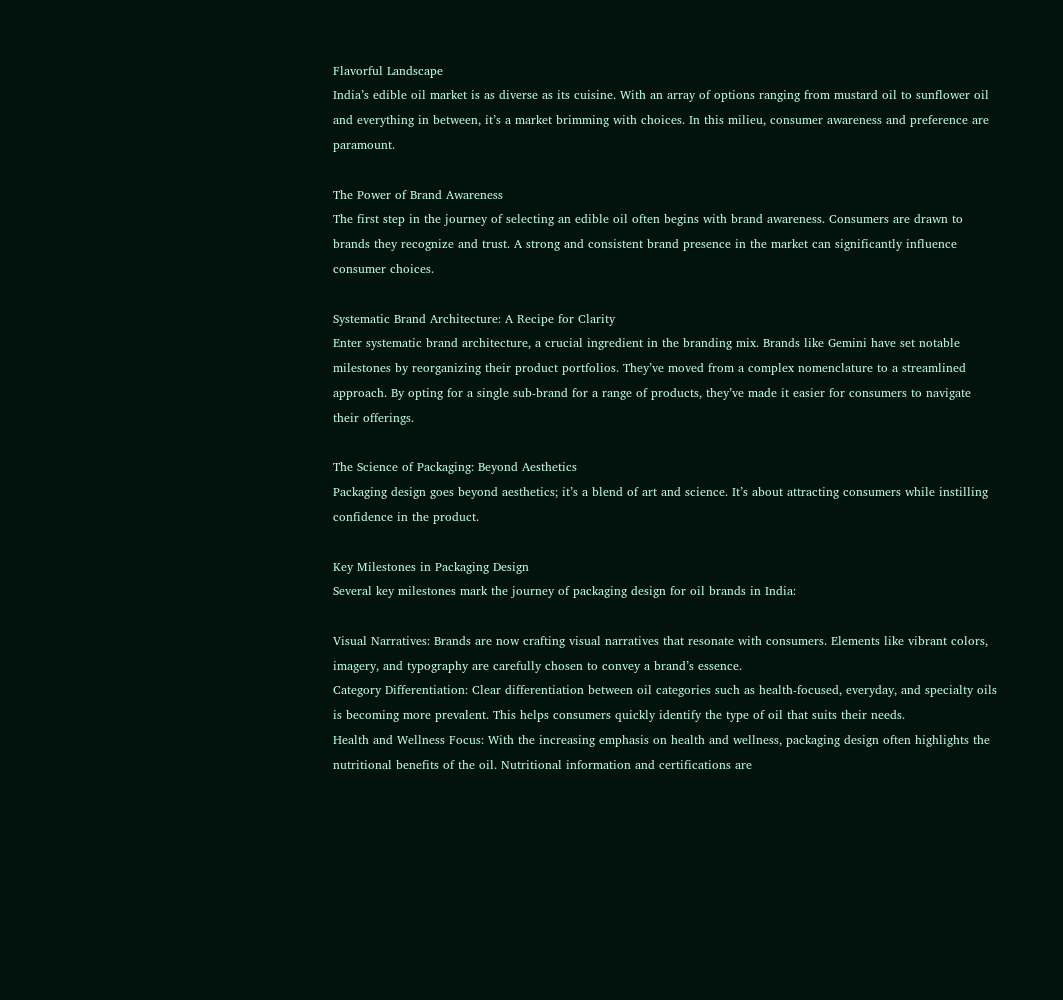Flavorful Landscape
India’s edible oil market is as diverse as its cuisine. With an array of options ranging from mustard oil to sunflower oil and everything in between, it’s a market brimming with choices. In this milieu, consumer awareness and preference are paramount.

The Power of Brand Awareness
The first step in the journey of selecting an edible oil often begins with brand awareness. Consumers are drawn to brands they recognize and trust. A strong and consistent brand presence in the market can significantly influence consumer choices.

Systematic Brand Architecture: A Recipe for Clarity
Enter systematic brand architecture, a crucial ingredient in the branding mix. Brands like Gemini have set notable milestones by reorganizing their product portfolios. They’ve moved from a complex nomenclature to a streamlined approach. By opting for a single sub-brand for a range of products, they’ve made it easier for consumers to navigate their offerings.

The Science of Packaging: Beyond Aesthetics
Packaging design goes beyond aesthetics; it’s a blend of art and science. It’s about attracting consumers while instilling confidence in the product.

Key Milestones in Packaging Design
Several key milestones mark the journey of packaging design for oil brands in India:

Visual Narratives: Brands are now crafting visual narratives that resonate with consumers. Elements like vibrant colors, imagery, and typography are carefully chosen to convey a brand’s essence.
Category Differentiation: Clear differentiation between oil categories such as health-focused, everyday, and specialty oils is becoming more prevalent. This helps consumers quickly identify the type of oil that suits their needs.
Health and Wellness Focus: With the increasing emphasis on health and wellness, packaging design often highlights the nutritional benefits of the oil. Nutritional information and certifications are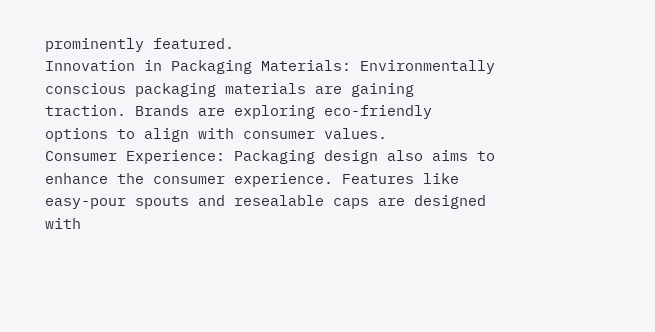prominently featured.
Innovation in Packaging Materials: Environmentally conscious packaging materials are gaining traction. Brands are exploring eco-friendly options to align with consumer values.
Consumer Experience: Packaging design also aims to enhance the consumer experience. Features like easy-pour spouts and resealable caps are designed with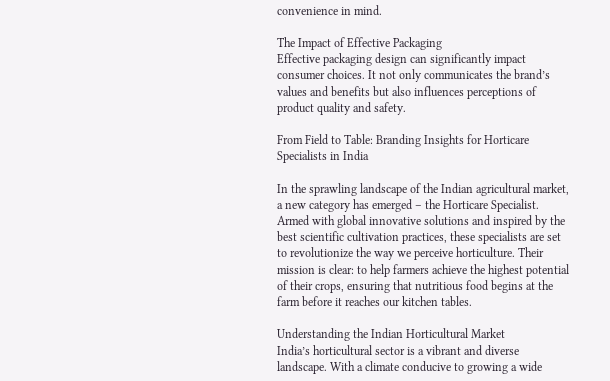convenience in mind.

The Impact of Effective Packaging
Effective packaging design can significantly impact consumer choices. It not only communicates the brand’s values and benefits but also influences perceptions of product quality and safety.

From Field to Table: Branding Insights for Horticare Specialists in India

In the sprawling landscape of the Indian agricultural market, a new category has emerged – the Horticare Specialist. Armed with global innovative solutions and inspired by the best scientific cultivation practices, these specialists are set to revolutionize the way we perceive horticulture. Their mission is clear: to help farmers achieve the highest potential of their crops, ensuring that nutritious food begins at the farm before it reaches our kitchen tables.

Understanding the Indian Horticultural Market
India’s horticultural sector is a vibrant and diverse landscape. With a climate conducive to growing a wide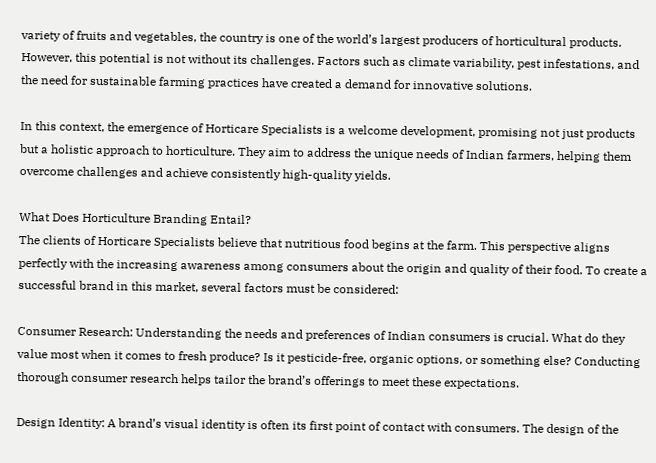variety of fruits and vegetables, the country is one of the world’s largest producers of horticultural products. However, this potential is not without its challenges. Factors such as climate variability, pest infestations, and the need for sustainable farming practices have created a demand for innovative solutions.

In this context, the emergence of Horticare Specialists is a welcome development, promising not just products but a holistic approach to horticulture. They aim to address the unique needs of Indian farmers, helping them overcome challenges and achieve consistently high-quality yields.

What Does Horticulture Branding Entail?
The clients of Horticare Specialists believe that nutritious food begins at the farm. This perspective aligns perfectly with the increasing awareness among consumers about the origin and quality of their food. To create a successful brand in this market, several factors must be considered:

Consumer Research: Understanding the needs and preferences of Indian consumers is crucial. What do they value most when it comes to fresh produce? Is it pesticide-free, organic options, or something else? Conducting thorough consumer research helps tailor the brand’s offerings to meet these expectations.

Design Identity: A brand’s visual identity is often its first point of contact with consumers. The design of the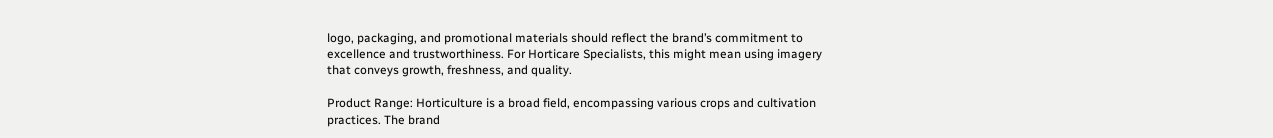logo, packaging, and promotional materials should reflect the brand’s commitment to excellence and trustworthiness. For Horticare Specialists, this might mean using imagery that conveys growth, freshness, and quality.

Product Range: Horticulture is a broad field, encompassing various crops and cultivation practices. The brand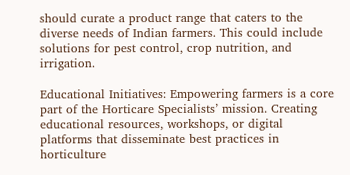should curate a product range that caters to the diverse needs of Indian farmers. This could include solutions for pest control, crop nutrition, and irrigation.

Educational Initiatives: Empowering farmers is a core part of the Horticare Specialists’ mission. Creating educational resources, workshops, or digital platforms that disseminate best practices in horticulture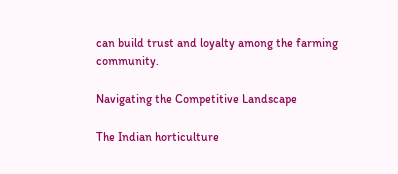can build trust and loyalty among the farming community.

Navigating the Competitive Landscape

The Indian horticulture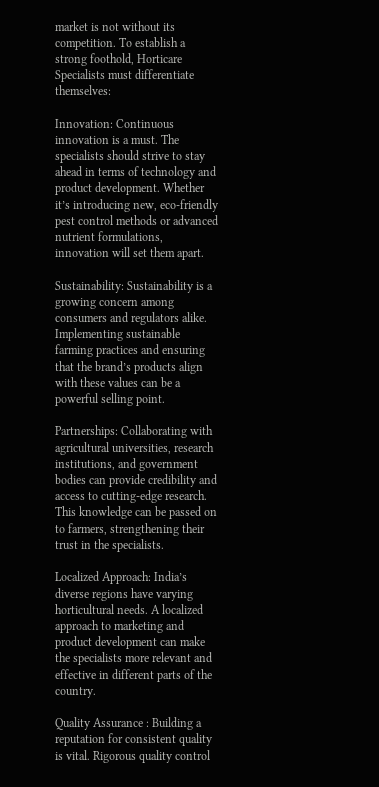market is not without its competition. To establish a strong foothold, Horticare Specialists must differentiate themselves:

Innovation: Continuous innovation is a must. The specialists should strive to stay ahead in terms of technology and product development. Whether it’s introducing new, eco-friendly pest control methods or advanced nutrient formulations, innovation will set them apart.

Sustainability: Sustainability is a growing concern among consumers and regulators alike. Implementing sustainable farming practices and ensuring that the brand’s products align with these values can be a powerful selling point.

Partnerships: Collaborating with agricultural universities, research institutions, and government bodies can provide credibility and access to cutting-edge research. This knowledge can be passed on to farmers, strengthening their trust in the specialists.

Localized Approach: India’s diverse regions have varying horticultural needs. A localized approach to marketing and product development can make the specialists more relevant and effective in different parts of the country.

Quality Assurance : Building a reputation for consistent quality is vital. Rigorous quality control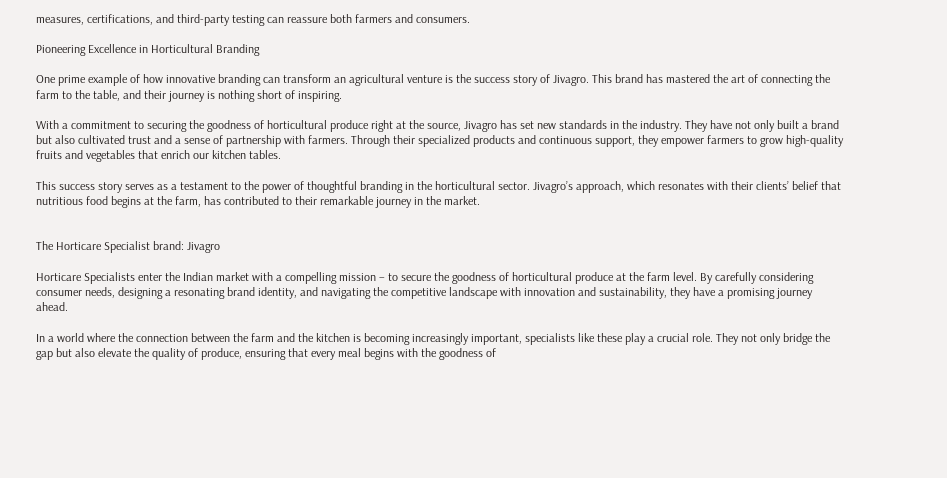measures, certifications, and third-party testing can reassure both farmers and consumers.

Pioneering Excellence in Horticultural Branding

One prime example of how innovative branding can transform an agricultural venture is the success story of Jivagro. This brand has mastered the art of connecting the farm to the table, and their journey is nothing short of inspiring.

With a commitment to securing the goodness of horticultural produce right at the source, Jivagro has set new standards in the industry. They have not only built a brand but also cultivated trust and a sense of partnership with farmers. Through their specialized products and continuous support, they empower farmers to grow high-quality fruits and vegetables that enrich our kitchen tables.

This success story serves as a testament to the power of thoughtful branding in the horticultural sector. Jivagro’s approach, which resonates with their clients’ belief that nutritious food begins at the farm, has contributed to their remarkable journey in the market.


The Horticare Specialist brand: Jivagro

Horticare Specialists enter the Indian market with a compelling mission – to secure the goodness of horticultural produce at the farm level. By carefully considering consumer needs, designing a resonating brand identity, and navigating the competitive landscape with innovation and sustainability, they have a promising journey ahead.

In a world where the connection between the farm and the kitchen is becoming increasingly important, specialists like these play a crucial role. They not only bridge the gap but also elevate the quality of produce, ensuring that every meal begins with the goodness of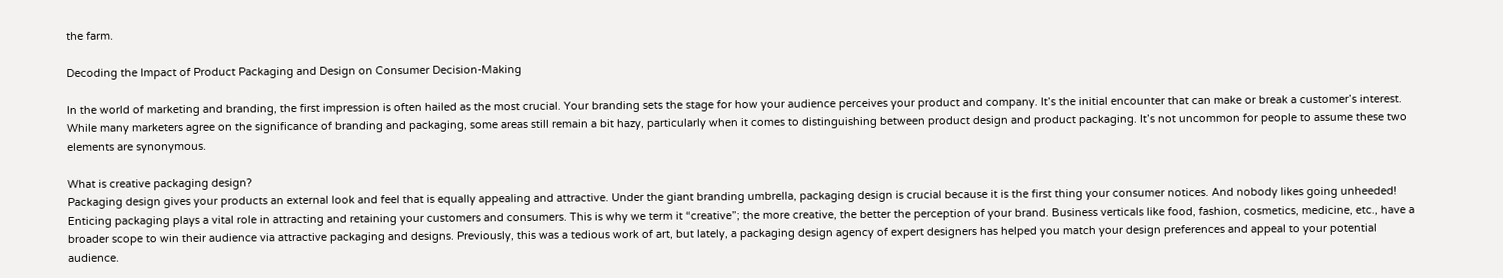the farm.

Decoding the Impact of Product Packaging and Design on Consumer Decision-Making

In the world of marketing and branding, the first impression is often hailed as the most crucial. Your branding sets the stage for how your audience perceives your product and company. It’s the initial encounter that can make or break a customer’s interest. While many marketers agree on the significance of branding and packaging, some areas still remain a bit hazy, particularly when it comes to distinguishing between product design and product packaging. It’s not uncommon for people to assume these two elements are synonymous.

What is creative packaging design?
Packaging design gives your products an external look and feel that is equally appealing and attractive. Under the giant branding umbrella, packaging design is crucial because it is the first thing your consumer notices. And nobody likes going unheeded! Enticing packaging plays a vital role in attracting and retaining your customers and consumers. This is why we term it “creative”; the more creative, the better the perception of your brand. Business verticals like food, fashion, cosmetics, medicine, etc., have a broader scope to win their audience via attractive packaging and designs. Previously, this was a tedious work of art, but lately, a packaging design agency of expert designers has helped you match your design preferences and appeal to your potential audience.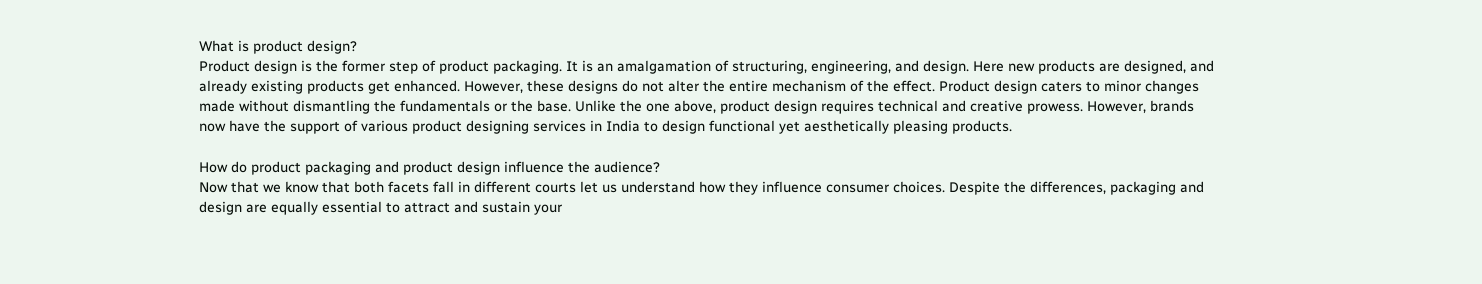What is product design?
Product design is the former step of product packaging. It is an amalgamation of structuring, engineering, and design. Here new products are designed, and already existing products get enhanced. However, these designs do not alter the entire mechanism of the effect. Product design caters to minor changes made without dismantling the fundamentals or the base. Unlike the one above, product design requires technical and creative prowess. However, brands now have the support of various product designing services in India to design functional yet aesthetically pleasing products.

How do product packaging and product design influence the audience?
Now that we know that both facets fall in different courts let us understand how they influence consumer choices. Despite the differences, packaging and design are equally essential to attract and sustain your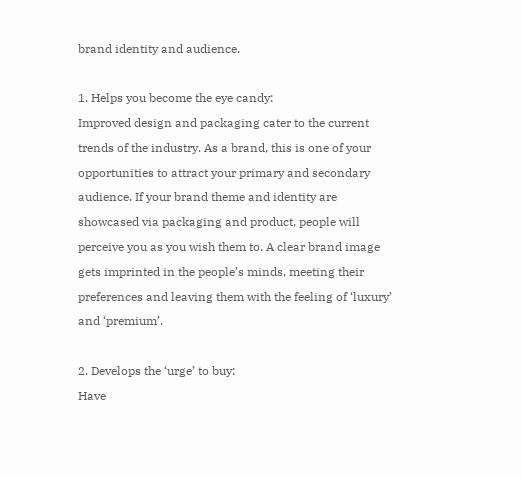brand identity and audience.

1. Helps you become the eye candy:
Improved design and packaging cater to the current trends of the industry. As a brand, this is one of your opportunities to attract your primary and secondary audience. If your brand theme and identity are showcased via packaging and product, people will perceive you as you wish them to. A clear brand image gets imprinted in the people’s minds, meeting their preferences and leaving them with the feeling of ‘luxury’ and ‘premium’.

2. Develops the ‘urge’ to buy:
Have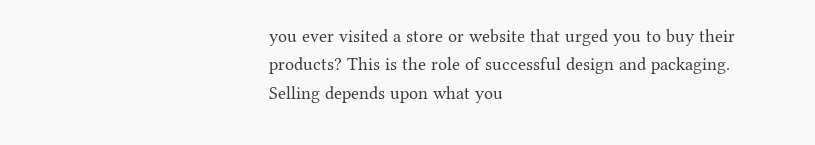you ever visited a store or website that urged you to buy their products? This is the role of successful design and packaging. Selling depends upon what you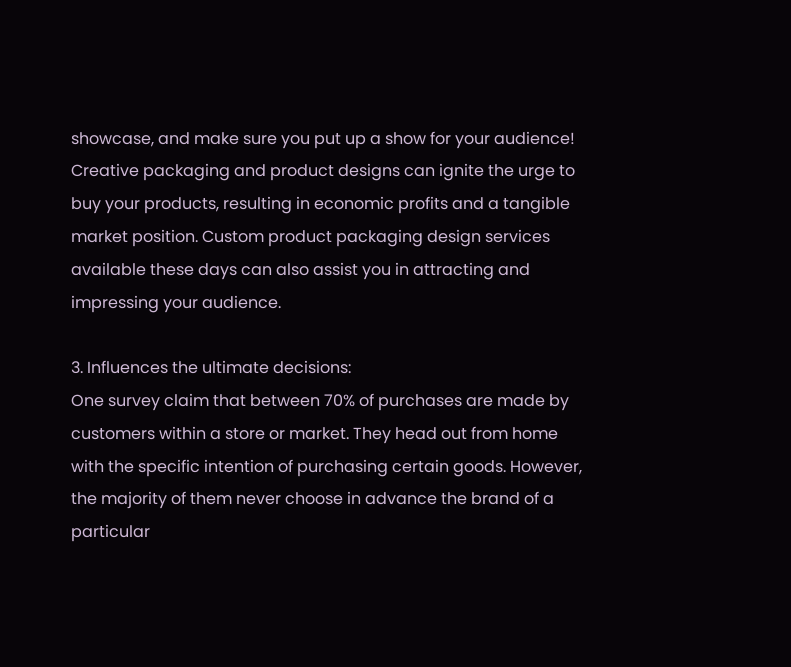showcase, and make sure you put up a show for your audience! Creative packaging and product designs can ignite the urge to buy your products, resulting in economic profits and a tangible market position. Custom product packaging design services available these days can also assist you in attracting and impressing your audience.

3. Influences the ultimate decisions:
One survey claim that between 70% of purchases are made by customers within a store or market. They head out from home with the specific intention of purchasing certain goods. However, the majority of them never choose in advance the brand of a particular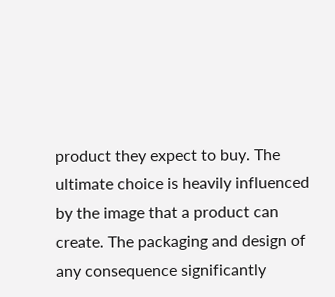product they expect to buy. The ultimate choice is heavily influenced by the image that a product can create. The packaging and design of any consequence significantly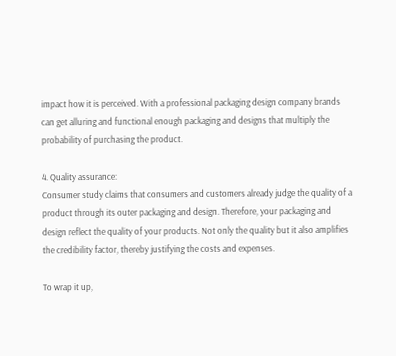impact how it is perceived. With a professional packaging design company brands can get alluring and functional enough packaging and designs that multiply the probability of purchasing the product.

4. Quality assurance:
Consumer study claims that consumers and customers already judge the quality of a product through its outer packaging and design. Therefore, your packaging and design reflect the quality of your products. Not only the quality but it also amplifies the credibility factor, thereby justifying the costs and expenses.

To wrap it up,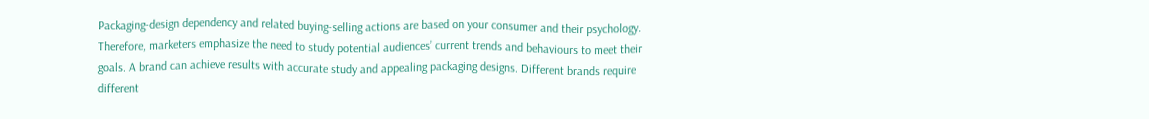Packaging-design dependency and related buying-selling actions are based on your consumer and their psychology. Therefore, marketers emphasize the need to study potential audiences’ current trends and behaviours to meet their goals. A brand can achieve results with accurate study and appealing packaging designs. Different brands require different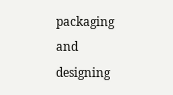packaging and designing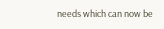needs which can now be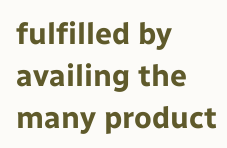fulfilled by availing the many product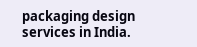packaging design services in India.